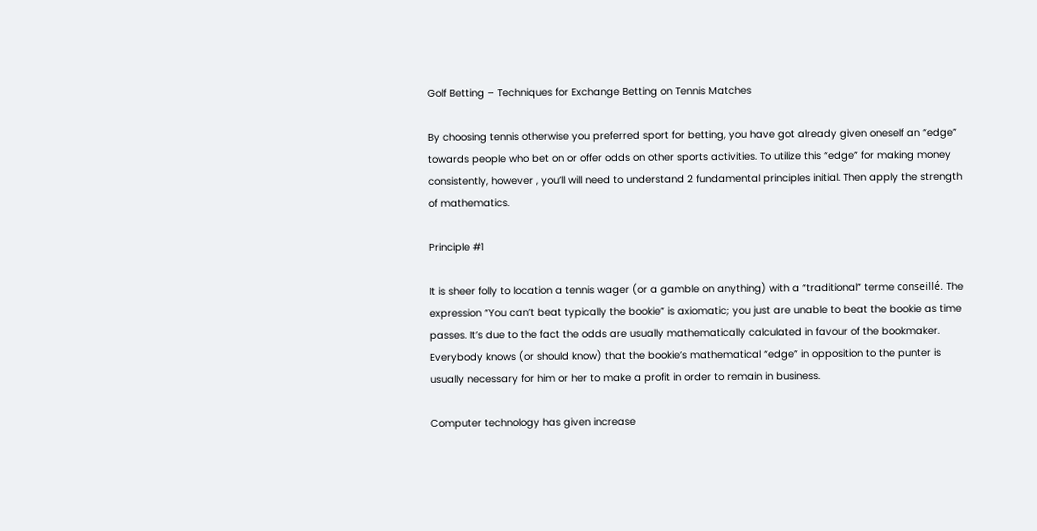Golf Betting – Techniques for Exchange Betting on Tennis Matches

By choosing tennis otherwise you preferred sport for betting, you have got already given oneself an “edge” towards people who bet on or offer odds on other sports activities. To utilize this “edge” for making money consistently, however , you’ll will need to understand 2 fundamental principles initial. Then apply the strength of mathematics.

Principle #1

It is sheer folly to location a tennis wager (or a gamble on anything) with a “traditional” terme conseillé. The expression “You can’t beat typically the bookie” is axiomatic; you just are unable to beat the bookie as time passes. It’s due to the fact the odds are usually mathematically calculated in favour of the bookmaker. Everybody knows (or should know) that the bookie’s mathematical “edge” in opposition to the punter is usually necessary for him or her to make a profit in order to remain in business.

Computer technology has given increase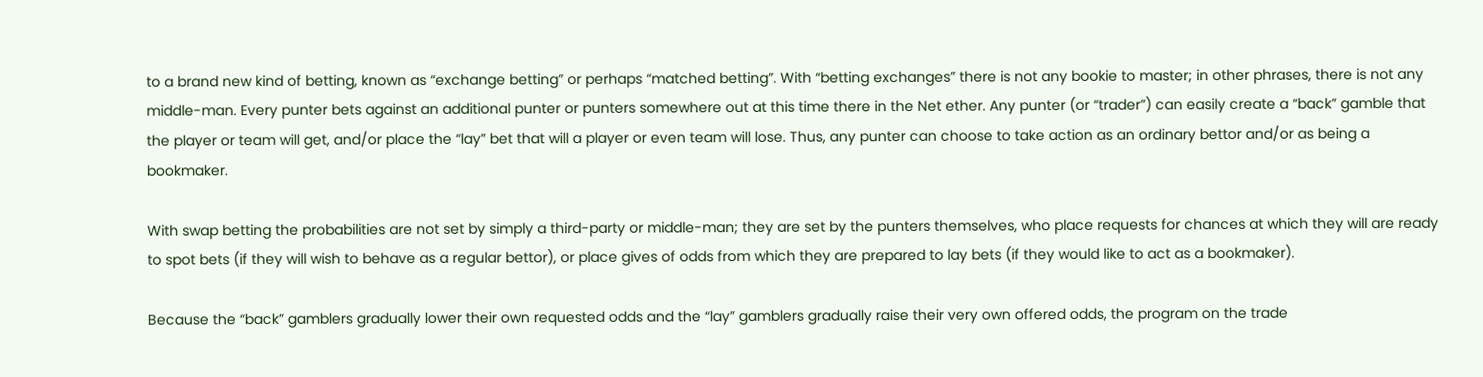to a brand new kind of betting, known as “exchange betting” or perhaps “matched betting”. With “betting exchanges” there is not any bookie to master; in other phrases, there is not any middle-man. Every punter bets against an additional punter or punters somewhere out at this time there in the Net ether. Any punter (or “trader”) can easily create a “back” gamble that the player or team will get, and/or place the “lay” bet that will a player or even team will lose. Thus, any punter can choose to take action as an ordinary bettor and/or as being a bookmaker.

With swap betting the probabilities are not set by simply a third-party or middle-man; they are set by the punters themselves, who place requests for chances at which they will are ready to spot bets (if they will wish to behave as a regular bettor), or place gives of odds from which they are prepared to lay bets (if they would like to act as a bookmaker).

Because the “back” gamblers gradually lower their own requested odds and the “lay” gamblers gradually raise their very own offered odds, the program on the trade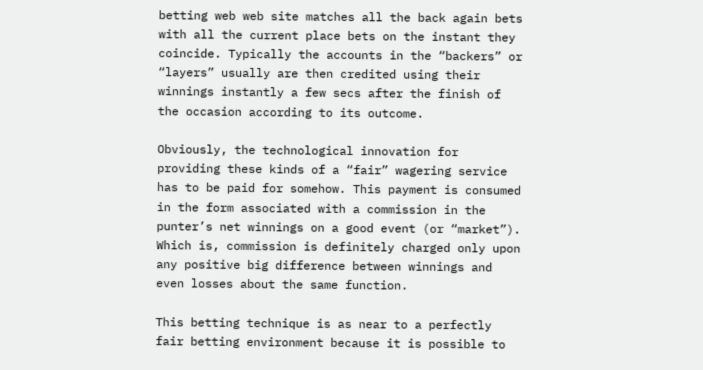betting web web site matches all the back again bets with all the current place bets on the instant they coincide. Typically the accounts in the “backers” or “layers” usually are then credited using their winnings instantly a few secs after the finish of the occasion according to its outcome.

Obviously, the technological innovation for providing these kinds of a “fair” wagering service has to be paid for somehow. This payment is consumed in the form associated with a commission in the punter’s net winnings on a good event (or “market”). Which is, commission is definitely charged only upon any positive big difference between winnings and even losses about the same function.

This betting technique is as near to a perfectly fair betting environment because it is possible to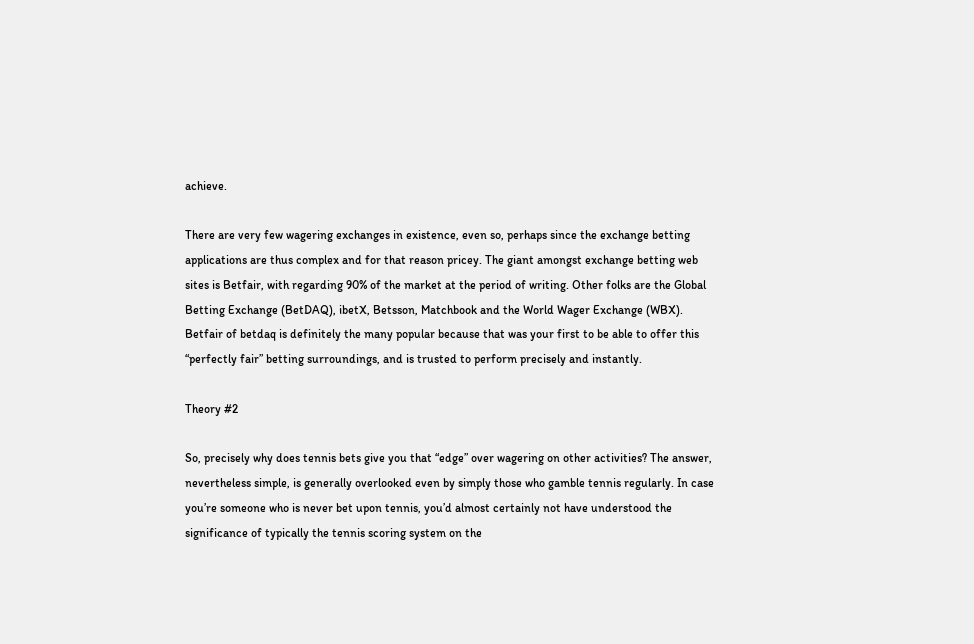achieve.

There are very few wagering exchanges in existence, even so, perhaps since the exchange betting applications are thus complex and for that reason pricey. The giant amongst exchange betting web sites is Betfair, with regarding 90% of the market at the period of writing. Other folks are the Global Betting Exchange (BetDAQ), ibetX, Betsson, Matchbook and the World Wager Exchange (WBX). Betfair of betdaq is definitely the many popular because that was your first to be able to offer this “perfectly fair” betting surroundings, and is trusted to perform precisely and instantly.

Theory #2

So, precisely why does tennis bets give you that “edge” over wagering on other activities? The answer, nevertheless simple, is generally overlooked even by simply those who gamble tennis regularly. In case you’re someone who is never bet upon tennis, you’d almost certainly not have understood the significance of typically the tennis scoring system on the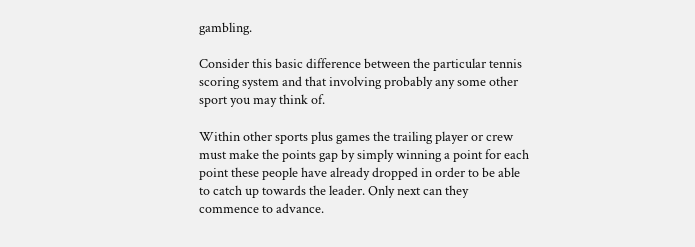gambling.

Consider this basic difference between the particular tennis scoring system and that involving probably any some other sport you may think of.

Within other sports plus games the trailing player or crew must make the points gap by simply winning a point for each point these people have already dropped in order to be able to catch up towards the leader. Only next can they commence to advance.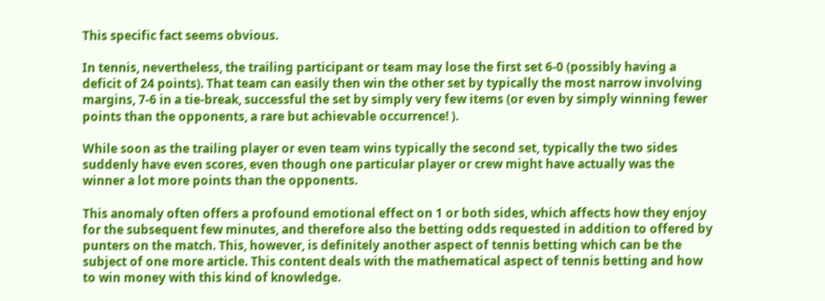This specific fact seems obvious.

In tennis, nevertheless, the trailing participant or team may lose the first set 6-0 (possibly having a deficit of 24 points). That team can easily then win the other set by typically the most narrow involving margins, 7-6 in a tie-break, successful the set by simply very few items (or even by simply winning fewer points than the opponents, a rare but achievable occurrence! ).

While soon as the trailing player or even team wins typically the second set, typically the two sides suddenly have even scores, even though one particular player or crew might have actually was the winner a lot more points than the opponents.

This anomaly often offers a profound emotional effect on 1 or both sides, which affects how they enjoy for the subsequent few minutes, and therefore also the betting odds requested in addition to offered by punters on the match. This, however, is definitely another aspect of tennis betting which can be the subject of one more article. This content deals with the mathematical aspect of tennis betting and how to win money with this kind of knowledge.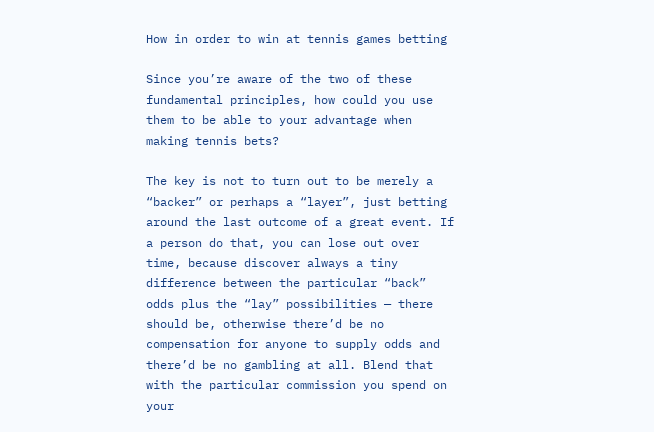How in order to win at tennis games betting

Since you’re aware of the two of these fundamental principles, how could you use them to be able to your advantage when making tennis bets?

The key is not to turn out to be merely a “backer” or perhaps a “layer”, just betting around the last outcome of a great event. If a person do that, you can lose out over time, because discover always a tiny difference between the particular “back” odds plus the “lay” possibilities — there should be, otherwise there’d be no compensation for anyone to supply odds and there’d be no gambling at all. Blend that with the particular commission you spend on your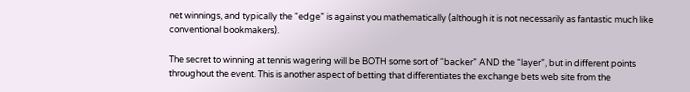net winnings, and typically the “edge” is against you mathematically (although it is not necessarily as fantastic much like conventional bookmakers).

The secret to winning at tennis wagering will be BOTH some sort of “backer” AND the “layer”, but in different points throughout the event. This is another aspect of betting that differentiates the exchange bets web site from the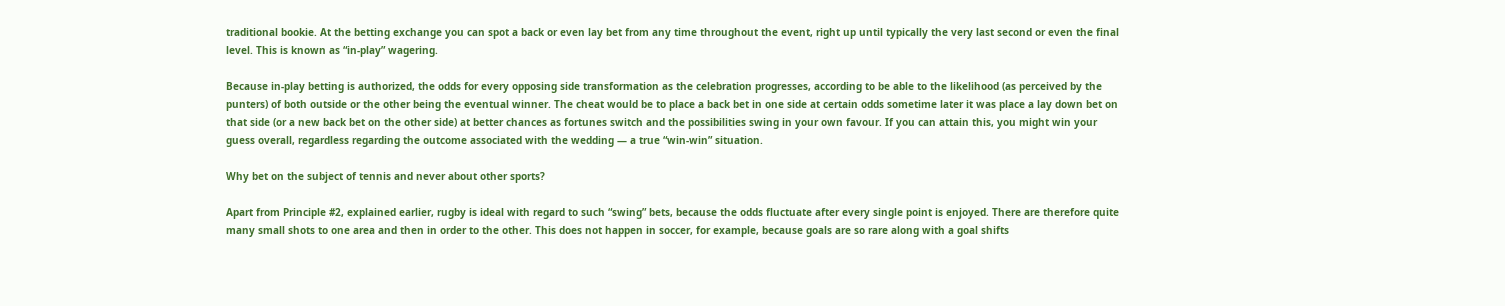traditional bookie. At the betting exchange you can spot a back or even lay bet from any time throughout the event, right up until typically the very last second or even the final level. This is known as “in-play” wagering.

Because in-play betting is authorized, the odds for every opposing side transformation as the celebration progresses, according to be able to the likelihood (as perceived by the punters) of both outside or the other being the eventual winner. The cheat would be to place a back bet in one side at certain odds sometime later it was place a lay down bet on that side (or a new back bet on the other side) at better chances as fortunes switch and the possibilities swing in your own favour. If you can attain this, you might win your guess overall, regardless regarding the outcome associated with the wedding — a true “win-win” situation.

Why bet on the subject of tennis and never about other sports?

Apart from Principle #2, explained earlier, rugby is ideal with regard to such “swing” bets, because the odds fluctuate after every single point is enjoyed. There are therefore quite many small shots to one area and then in order to the other. This does not happen in soccer, for example, because goals are so rare along with a goal shifts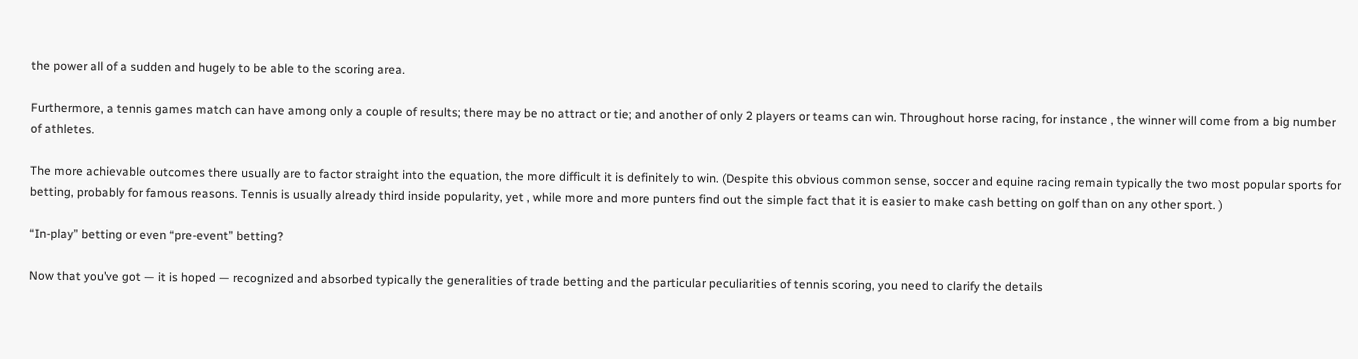the power all of a sudden and hugely to be able to the scoring area.

Furthermore, a tennis games match can have among only a couple of results; there may be no attract or tie; and another of only 2 players or teams can win. Throughout horse racing, for instance , the winner will come from a big number of athletes.

The more achievable outcomes there usually are to factor straight into the equation, the more difficult it is definitely to win. (Despite this obvious common sense, soccer and equine racing remain typically the two most popular sports for betting, probably for famous reasons. Tennis is usually already third inside popularity, yet , while more and more punters find out the simple fact that it is easier to make cash betting on golf than on any other sport. )

“In-play” betting or even “pre-event” betting?

Now that you’ve got — it is hoped — recognized and absorbed typically the generalities of trade betting and the particular peculiarities of tennis scoring, you need to clarify the details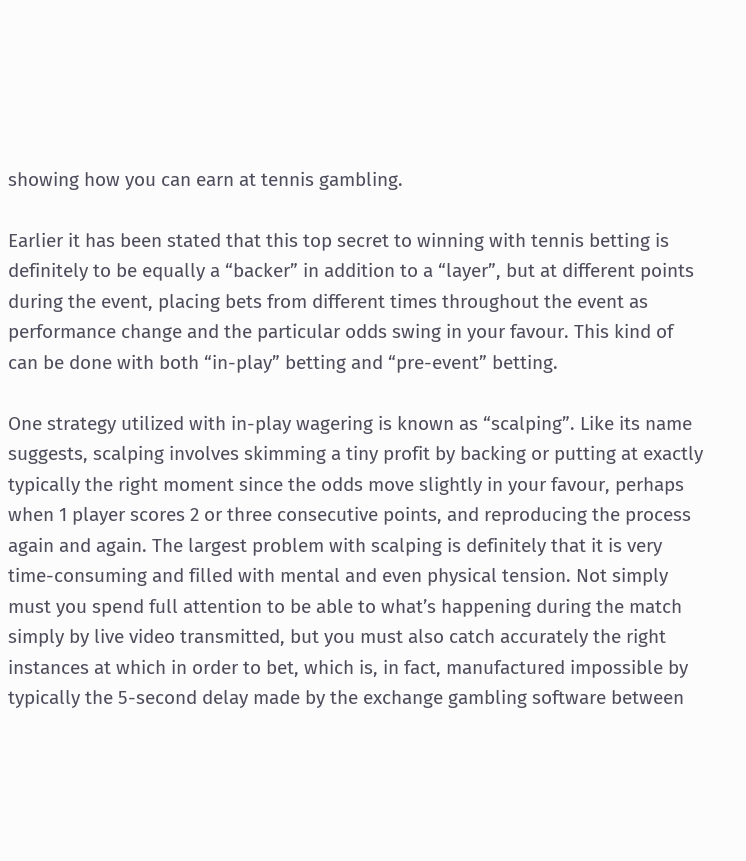showing how you can earn at tennis gambling.

Earlier it has been stated that this top secret to winning with tennis betting is definitely to be equally a “backer” in addition to a “layer”, but at different points during the event, placing bets from different times throughout the event as performance change and the particular odds swing in your favour. This kind of can be done with both “in-play” betting and “pre-event” betting.

One strategy utilized with in-play wagering is known as “scalping”. Like its name suggests, scalping involves skimming a tiny profit by backing or putting at exactly typically the right moment since the odds move slightly in your favour, perhaps when 1 player scores 2 or three consecutive points, and reproducing the process again and again. The largest problem with scalping is definitely that it is very time-consuming and filled with mental and even physical tension. Not simply must you spend full attention to be able to what’s happening during the match simply by live video transmitted, but you must also catch accurately the right instances at which in order to bet, which is, in fact, manufactured impossible by typically the 5-second delay made by the exchange gambling software between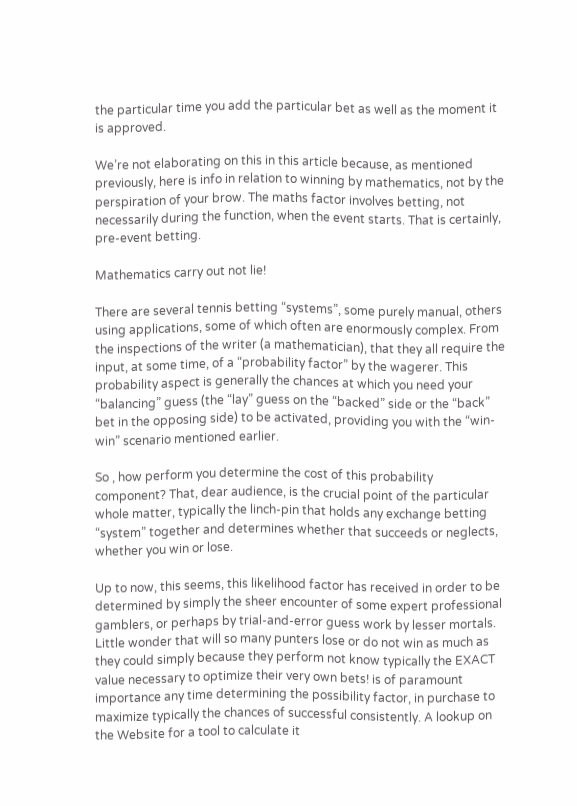the particular time you add the particular bet as well as the moment it is approved.

We’re not elaborating on this in this article because, as mentioned previously, here is info in relation to winning by mathematics, not by the perspiration of your brow. The maths factor involves betting, not necessarily during the function, when the event starts. That is certainly, pre-event betting.

Mathematics carry out not lie!

There are several tennis betting “systems”, some purely manual, others using applications, some of which often are enormously complex. From the inspections of the writer (a mathematician), that they all require the input, at some time, of a “probability factor” by the wagerer. This probability aspect is generally the chances at which you need your “balancing” guess (the “lay” guess on the “backed” side or the “back” bet in the opposing side) to be activated, providing you with the “win-win” scenario mentioned earlier.

So , how perform you determine the cost of this probability component? That, dear audience, is the crucial point of the particular whole matter, typically the linch-pin that holds any exchange betting “system” together and determines whether that succeeds or neglects, whether you win or lose.

Up to now, this seems, this likelihood factor has received in order to be determined by simply the sheer encounter of some expert professional gamblers, or perhaps by trial-and-error guess work by lesser mortals. Little wonder that will so many punters lose or do not win as much as they could simply because they perform not know typically the EXACT value necessary to optimize their very own bets! is of paramount importance any time determining the possibility factor, in purchase to maximize typically the chances of successful consistently. A lookup on the Website for a tool to calculate it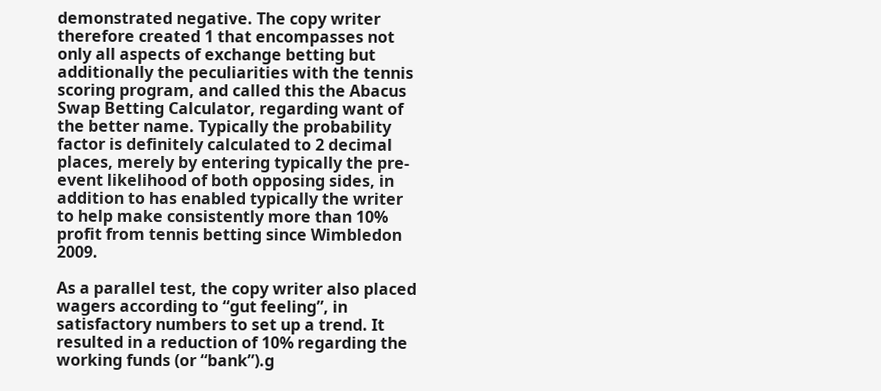demonstrated negative. The copy writer therefore created 1 that encompasses not only all aspects of exchange betting but additionally the peculiarities with the tennis scoring program, and called this the Abacus Swap Betting Calculator, regarding want of the better name. Typically the probability factor is definitely calculated to 2 decimal places, merely by entering typically the pre-event likelihood of both opposing sides, in addition to has enabled typically the writer to help make consistently more than 10% profit from tennis betting since Wimbledon 2009.

As a parallel test, the copy writer also placed wagers according to “gut feeling”, in satisfactory numbers to set up a trend. It resulted in a reduction of 10% regarding the working funds (or “bank”).g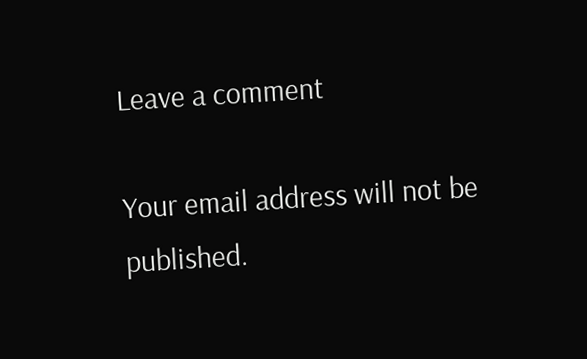Leave a comment

Your email address will not be published.